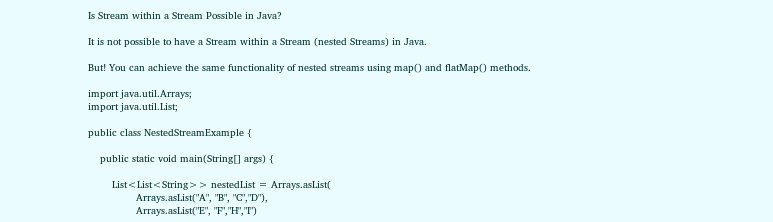Is Stream within a Stream Possible in Java?

It is not possible to have a Stream within a Stream (nested Streams) in Java.

But! You can achieve the same functionality of nested streams using map() and flatMap() methods.

import java.util.Arrays;
import java.util.List;

public class NestedStreamExample {

    public static void main(String[] args) {

        List<List<String>> nestedList = Arrays.asList(
                Arrays.asList("A", "B", "C","D"),
                Arrays.asList("E", "F","H","I")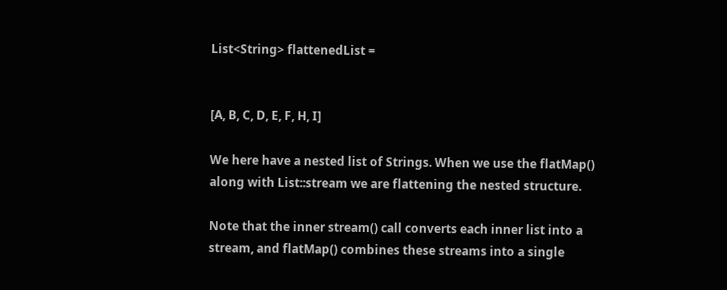List<String> flattenedList =


[A, B, C, D, E, F, H, I]

We here have a nested list of Strings. When we use the flatMap() along with List::stream we are flattening the nested structure.

Note that the inner stream() call converts each inner list into a stream, and flatMap() combines these streams into a single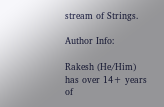stream of Strings.

Author Info:

Rakesh (He/Him) has over 14+ years of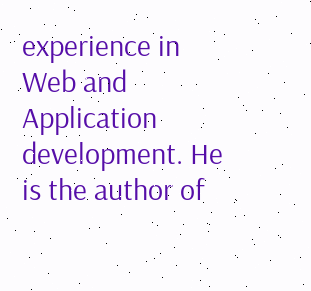experience in Web and Application development. He is the author of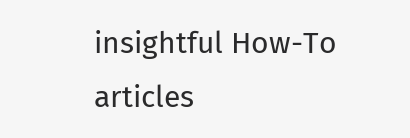insightful How-To articles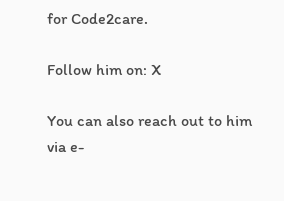for Code2care.

Follow him on: X

You can also reach out to him via e-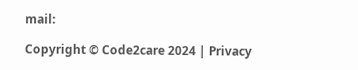mail:

Copyright © Code2care 2024 | Privacy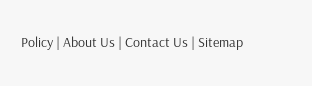Policy | About Us | Contact Us | Sitemap